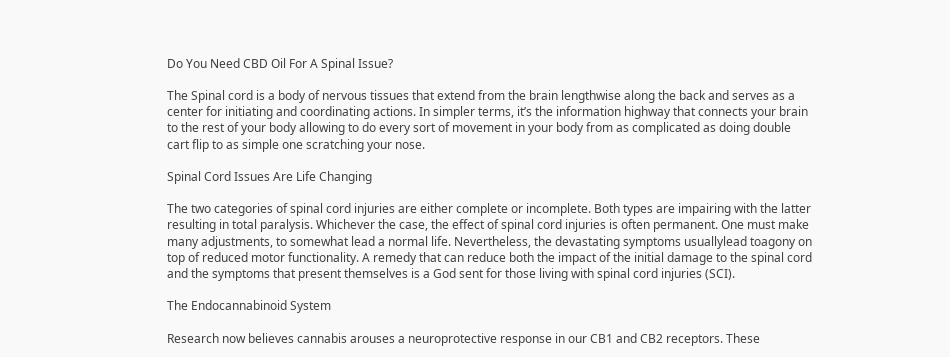Do You Need CBD Oil For A Spinal Issue?

The Spinal cord is a body of nervous tissues that extend from the brain lengthwise along the back and serves as a center for initiating and coordinating actions. In simpler terms, it’s the information highway that connects your brain to the rest of your body allowing to do every sort of movement in your body from as complicated as doing double cart flip to as simple one scratching your nose.

Spinal Cord Issues Are Life Changing

The two categories of spinal cord injuries are either complete or incomplete. Both types are impairing with the latter resulting in total paralysis. Whichever the case, the effect of spinal cord injuries is often permanent. One must make many adjustments, to somewhat lead a normal life. Nevertheless, the devastating symptoms usuallylead toagony on top of reduced motor functionality. A remedy that can reduce both the impact of the initial damage to the spinal cord and the symptoms that present themselves is a God sent for those living with spinal cord injuries (SCI).

The Endocannabinoid System

Research now believes cannabis arouses a neuroprotective response in our CB1 and CB2 receptors. These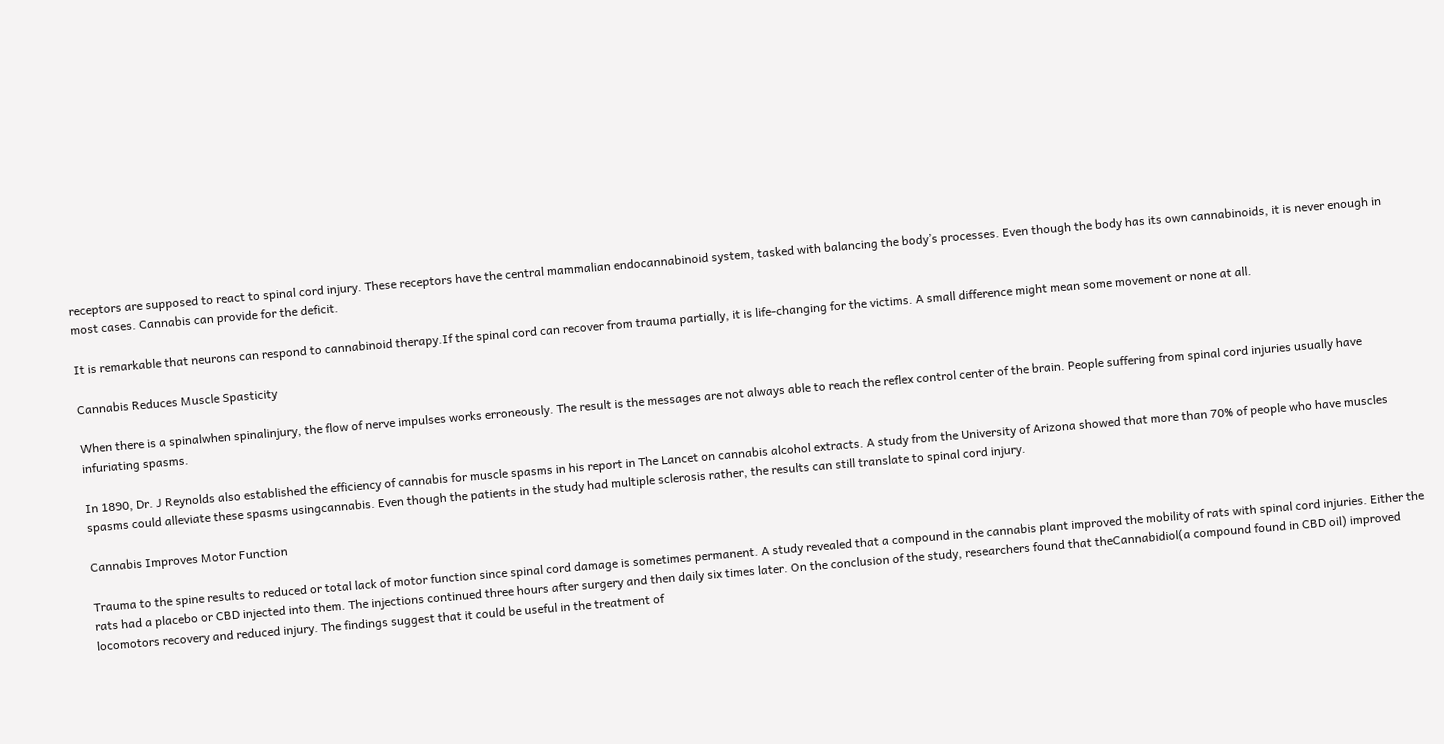receptors are supposed to react to spinal cord injury. These receptors have the central mammalian endocannabinoid system, tasked with balancing the body’s processes. Even though the body has its own cannabinoids, it is never enough in most cases. Cannabis can provide for the deficit.

It is remarkable that neurons can respond to cannabinoid therapy.If the spinal cord can recover from trauma partially, it is life-changing for the victims. A small difference might mean some movement or none at all.

Cannabis Reduces Muscle Spasticity

When there is a spinalwhen spinalinjury, the flow of nerve impulses works erroneously. The result is the messages are not always able to reach the reflex control center of the brain. People suffering from spinal cord injuries usually have infuriating spasms.

In 1890, Dr. J Reynolds also established the efficiency of cannabis for muscle spasms in his report in The Lancet on cannabis alcohol extracts. A study from the University of Arizona showed that more than 70% of people who have muscles spasms could alleviate these spasms usingcannabis. Even though the patients in the study had multiple sclerosis rather, the results can still translate to spinal cord injury.

Cannabis Improves Motor Function

Trauma to the spine results to reduced or total lack of motor function since spinal cord damage is sometimes permanent. A study revealed that a compound in the cannabis plant improved the mobility of rats with spinal cord injuries. Either the rats had a placebo or CBD injected into them. The injections continued three hours after surgery and then daily six times later. On the conclusion of the study, researchers found that theCannabidiol(a compound found in CBD oil) improved locomotors recovery and reduced injury. The findings suggest that it could be useful in the treatment of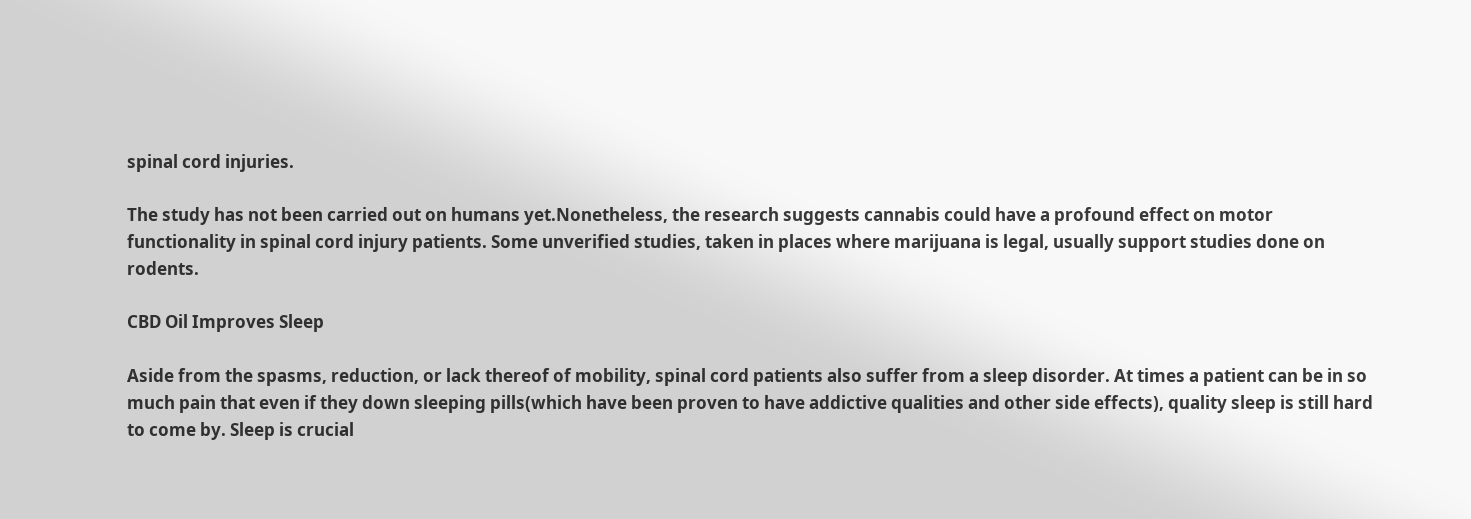spinal cord injuries.

The study has not been carried out on humans yet.Nonetheless, the research suggests cannabis could have a profound effect on motor functionality in spinal cord injury patients. Some unverified studies, taken in places where marijuana is legal, usually support studies done on rodents.

CBD Oil Improves Sleep

Aside from the spasms, reduction, or lack thereof of mobility, spinal cord patients also suffer from a sleep disorder. At times a patient can be in so much pain that even if they down sleeping pills(which have been proven to have addictive qualities and other side effects), quality sleep is still hard to come by. Sleep is crucial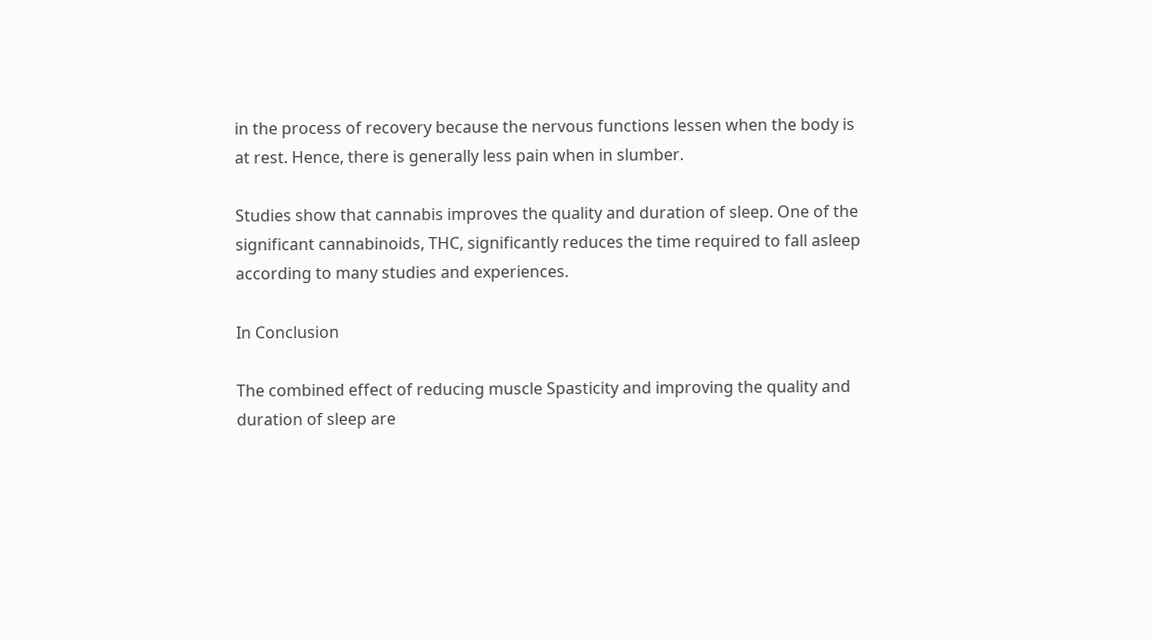in the process of recovery because the nervous functions lessen when the body is at rest. Hence, there is generally less pain when in slumber.

Studies show that cannabis improves the quality and duration of sleep. One of the significant cannabinoids, THC, significantly reduces the time required to fall asleep according to many studies and experiences.

In Conclusion

The combined effect of reducing muscle Spasticity and improving the quality and duration of sleep are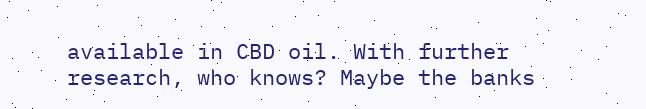available in CBD oil. With further research, who knows? Maybe the banks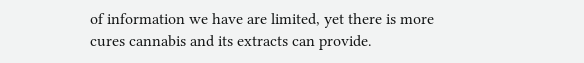of information we have are limited, yet there is more cures cannabis and its extracts can provide.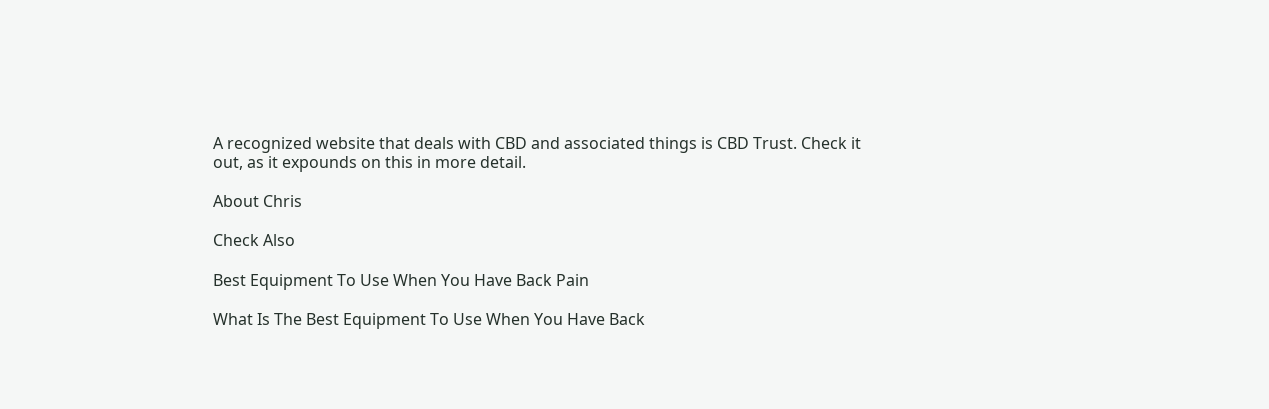A recognized website that deals with CBD and associated things is CBD Trust. Check it out, as it expounds on this in more detail.

About Chris

Check Also

Best Equipment To Use When You Have Back Pain

What Is The Best Equipment To Use When You Have Back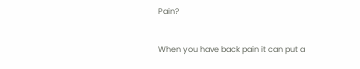Pain?

When you have back pain it can put a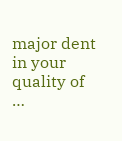major dent in your quality of …